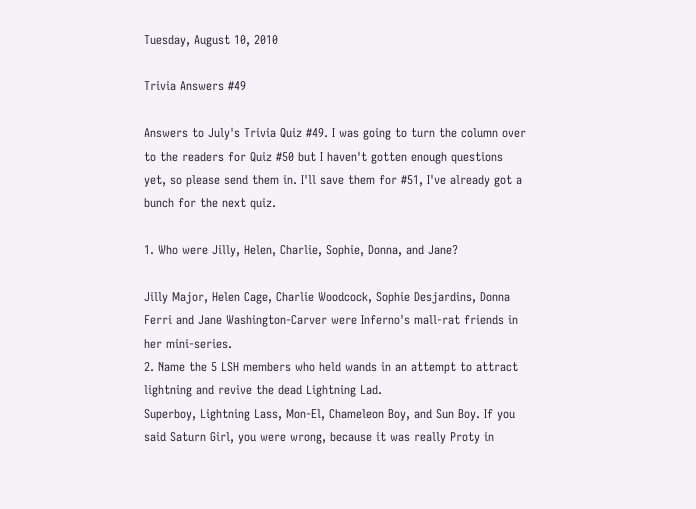Tuesday, August 10, 2010

Trivia Answers #49

Answers to July's Trivia Quiz #49. I was going to turn the column over to the readers for Quiz #50 but I haven't gotten enough questions yet, so please send them in. I'll save them for #51, I've already got a bunch for the next quiz.

1. Who were Jilly, Helen, Charlie, Sophie, Donna, and Jane?

Jilly Major, Helen Cage, Charlie Woodcock, Sophie Desjardins, Donna Ferri and Jane Washington-Carver were Inferno's mall-rat friends in her mini-series.
2. Name the 5 LSH members who held wands in an attempt to attract lightning and revive the dead Lightning Lad.
Superboy, Lightning Lass, Mon-El, Chameleon Boy, and Sun Boy. If you said Saturn Girl, you were wrong, because it was really Proty in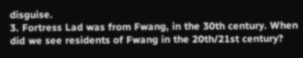disguise.
3. Fortress Lad was from Fwang, in the 30th century. When did we see residents of Fwang in the 20th/21st century?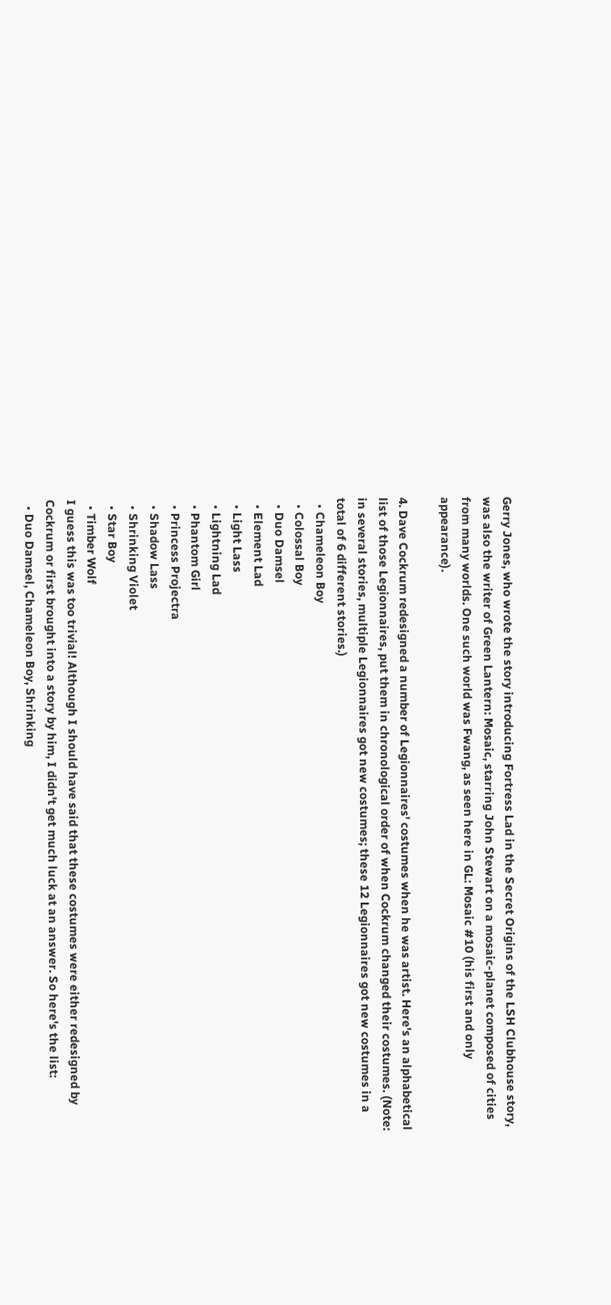Gerry Jones, who wrote the story introducing Fortress Lad in the Secret Origins of the LSH Clubhouse story, was also the writer of Green Lantern: Mosaic, starring John Stewart on a mosaic-planet composed of cities from many worlds. One such world was Fwang, as seen here in GL: Mosaic #10 (his first and only appearance).

4. Dave Cockrum redesigned a number of Legionnaires' costumes when he was artist. Here's an alphabetical list of those Legionnaires, put them in chronological order of when Cockrum changed their costumes. (Note: in several stories, multiple Legionnaires got new costumes; these 12 Legionnaires got new costumes in a total of 6 different stories.)
  • Chameleon Boy
  • Colossal Boy
  • Duo Damsel
  • Element Lad
  • Light Lass
  • Lightning Lad
  • Phantom Girl
  • Princess Projectra
  • Shadow Lass
  • Shrinking Violet
  • Star Boy
  • Timber Wolf
I guess this was too trivial! Although I should have said that these costumes were either redesigned by Cockrum or first brought into a story by him, I didn't get much luck at an answer. So here's the list:
  • Duo Damsel, Chameleon Boy, Shrinking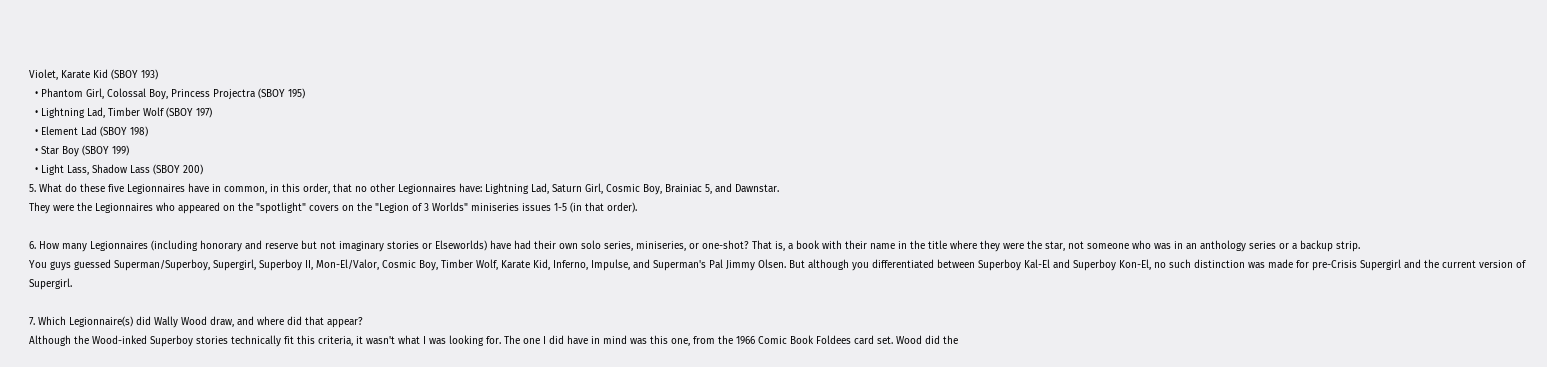Violet, Karate Kid (SBOY 193)
  • Phantom Girl, Colossal Boy, Princess Projectra (SBOY 195)
  • Lightning Lad, Timber Wolf (SBOY 197)
  • Element Lad (SBOY 198)
  • Star Boy (SBOY 199)
  • Light Lass, Shadow Lass (SBOY 200)
5. What do these five Legionnaires have in common, in this order, that no other Legionnaires have: Lightning Lad, Saturn Girl, Cosmic Boy, Brainiac 5, and Dawnstar.
They were the Legionnaires who appeared on the "spotlight" covers on the "Legion of 3 Worlds" miniseries issues 1-5 (in that order).

6. How many Legionnaires (including honorary and reserve but not imaginary stories or Elseworlds) have had their own solo series, miniseries, or one-shot? That is, a book with their name in the title where they were the star, not someone who was in an anthology series or a backup strip.
You guys guessed Superman/Superboy, Supergirl, Superboy II, Mon-El/Valor, Cosmic Boy, Timber Wolf, Karate Kid, Inferno, Impulse, and Superman's Pal Jimmy Olsen. But although you differentiated between Superboy Kal-El and Superboy Kon-El, no such distinction was made for pre-Crisis Supergirl and the current version of Supergirl.

7. Which Legionnaire(s) did Wally Wood draw, and where did that appear?
Although the Wood-inked Superboy stories technically fit this criteria, it wasn't what I was looking for. The one I did have in mind was this one, from the 1966 Comic Book Foldees card set. Wood did the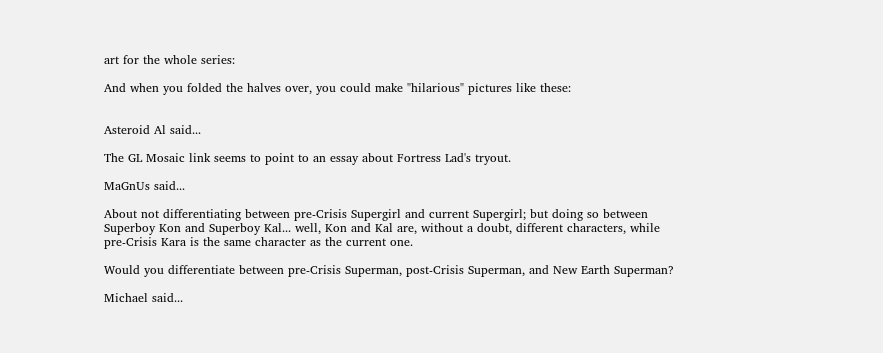art for the whole series:

And when you folded the halves over, you could make "hilarious" pictures like these:


Asteroid Al said...

The GL Mosaic link seems to point to an essay about Fortress Lad's tryout.

MaGnUs said...

About not differentiating between pre-Crisis Supergirl and current Supergirl; but doing so between Superboy Kon and Superboy Kal... well, Kon and Kal are, without a doubt, different characters, while pre-Crisis Kara is the same character as the current one.

Would you differentiate between pre-Crisis Superman, post-Crisis Superman, and New Earth Superman?

Michael said...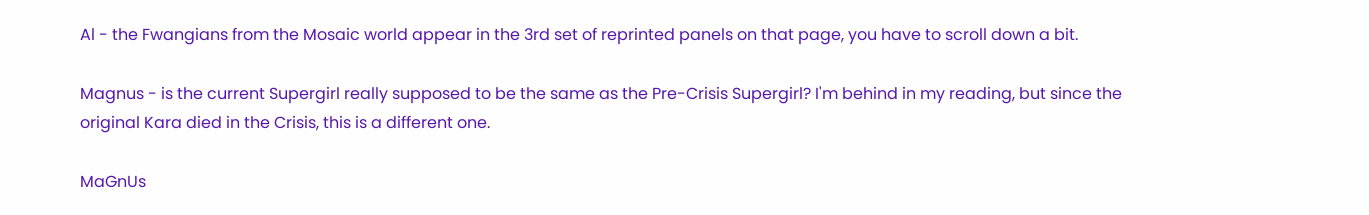Al - the Fwangians from the Mosaic world appear in the 3rd set of reprinted panels on that page, you have to scroll down a bit.

Magnus - is the current Supergirl really supposed to be the same as the Pre-Crisis Supergirl? I'm behind in my reading, but since the original Kara died in the Crisis, this is a different one.

MaGnUs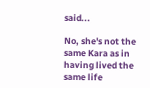said...

No, she's not the same Kara as in having lived the same life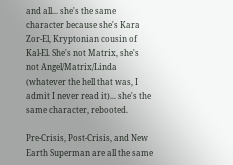and all... she's the same character because she's Kara Zor-El, Kryptonian cousin of Kal-El. She's not Matrix, she's not Angel/Matrix/Linda (whatever the hell that was, I admit I never read it)... she's the same character, rebooted.

Pre-Crisis, Post-Crisis, and New Earth Superman are all the same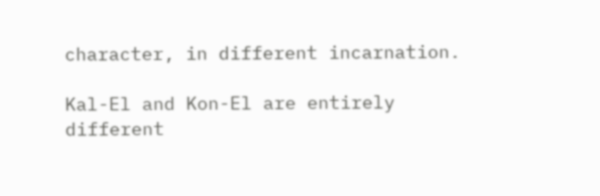character, in different incarnation.

Kal-El and Kon-El are entirely different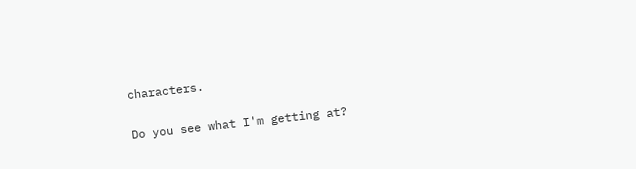characters.

Do you see what I'm getting at?